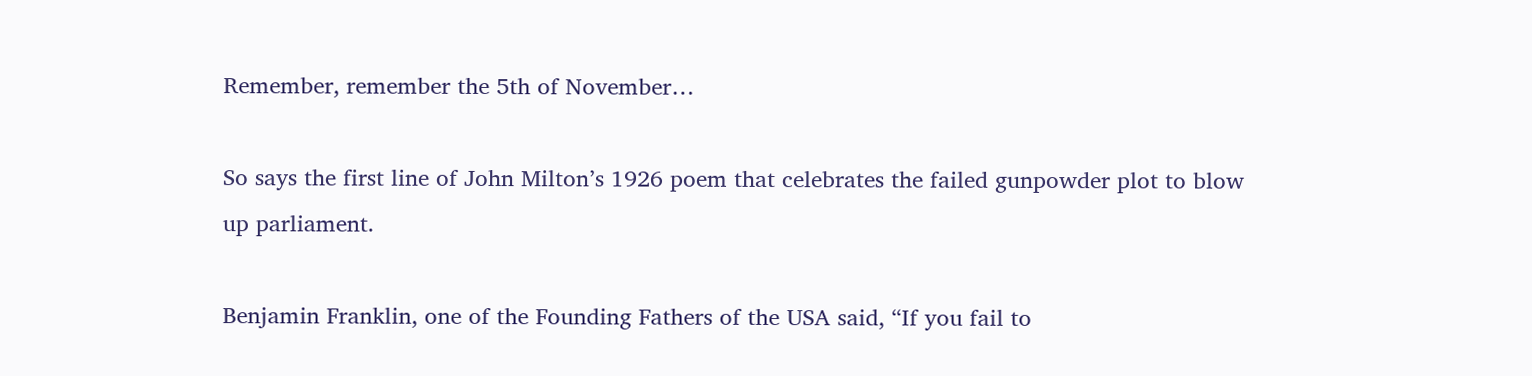Remember, remember the 5th of November…

So says the first line of John Milton’s 1926 poem that celebrates the failed gunpowder plot to blow up parliament.

Benjamin Franklin, one of the Founding Fathers of the USA said, “If you fail to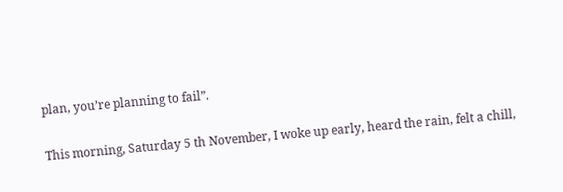plan, you’re planning to fail”.

This morning, Saturday 5 th November, I woke up early, heard the rain, felt a chill,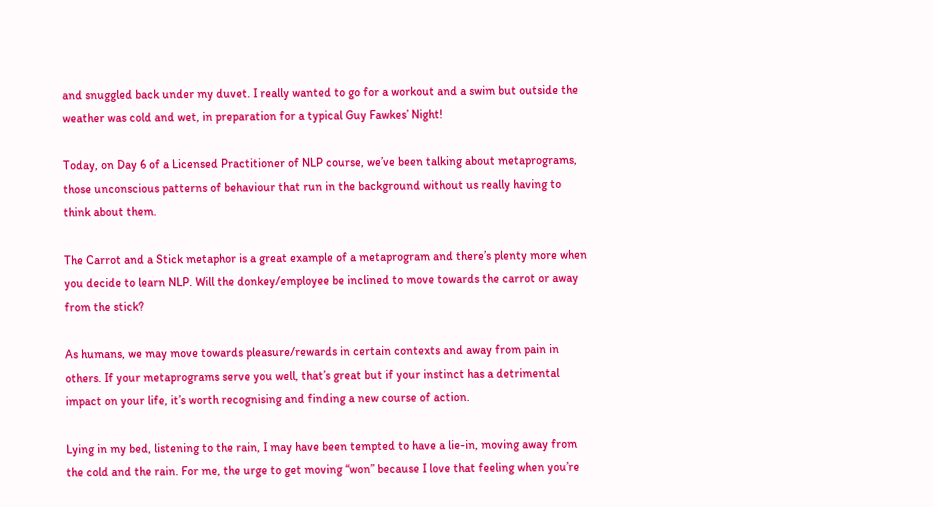and snuggled back under my duvet. I really wanted to go for a workout and a swim but outside the weather was cold and wet, in preparation for a typical Guy Fawkes’ Night!

Today, on Day 6 of a Licensed Practitioner of NLP course, we’ve been talking about metaprograms, those unconscious patterns of behaviour that run in the background without us really having to think about them.

The Carrot and a Stick metaphor is a great example of a metaprogram and there’s plenty more when you decide to learn NLP. Will the donkey/employee be inclined to move towards the carrot or away from the stick?

As humans, we may move towards pleasure/rewards in certain contexts and away from pain in others. If your metaprograms serve you well, that’s great but if your instinct has a detrimental impact on your life, it’s worth recognising and finding a new course of action.

Lying in my bed, listening to the rain, I may have been tempted to have a lie-in, moving away from the cold and the rain. For me, the urge to get moving “won” because I love that feeling when you’re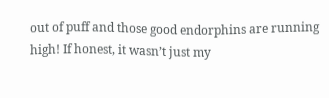out of puff and those good endorphins are running high! If honest, it wasn’t just my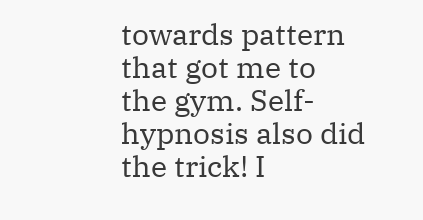towards pattern that got me to the gym. Self-hypnosis also did the trick! I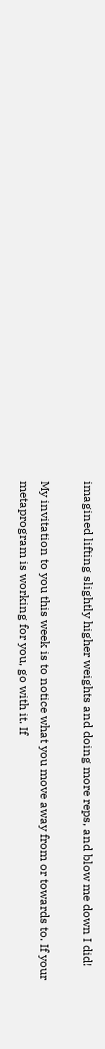imagined lifting slightly higher weights and doing more reps, and blow me down I did!

My invitation to you this week is to notice what you move away from or towards to. If your metaprogram is working for you, go with it. If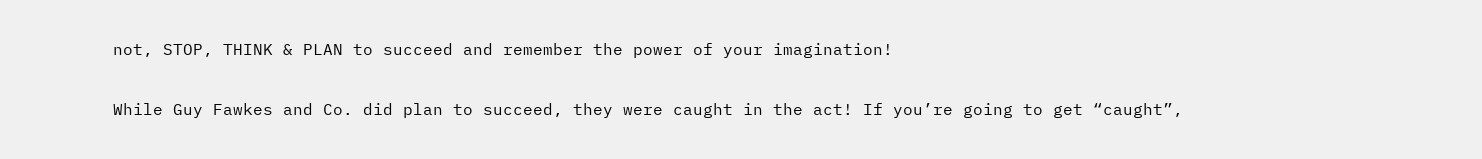not, STOP, THINK & PLAN to succeed and remember the power of your imagination!

While Guy Fawkes and Co. did plan to succeed, they were caught in the act! If you’re going to get “caught”,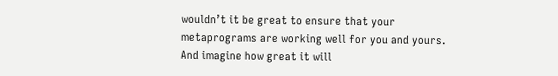wouldn’t it be great to ensure that your metaprograms are working well for you and yours. And imagine how great it will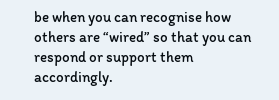be when you can recognise how others are “wired” so that you can respond or support them accordingly.